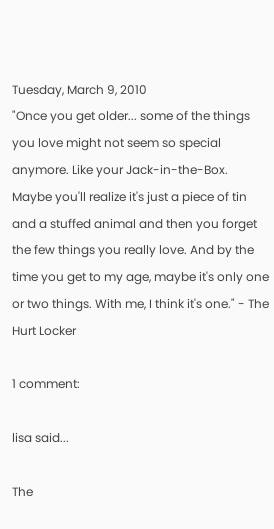Tuesday, March 9, 2010
"Once you get older... some of the things you love might not seem so special anymore. Like your Jack-in-the-Box. Maybe you'll realize it's just a piece of tin and a stuffed animal and then you forget the few things you really love. And by the time you get to my age, maybe it's only one or two things. With me, I think it's one." - The Hurt Locker

1 comment:

lisa said...

The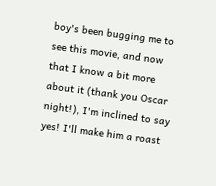boy's been bugging me to see this movie, and now that I know a bit more about it (thank you Oscar night!), I'm inclined to say yes! I'll make him a roast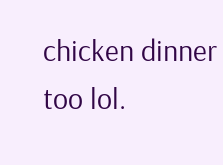chicken dinner too lol.